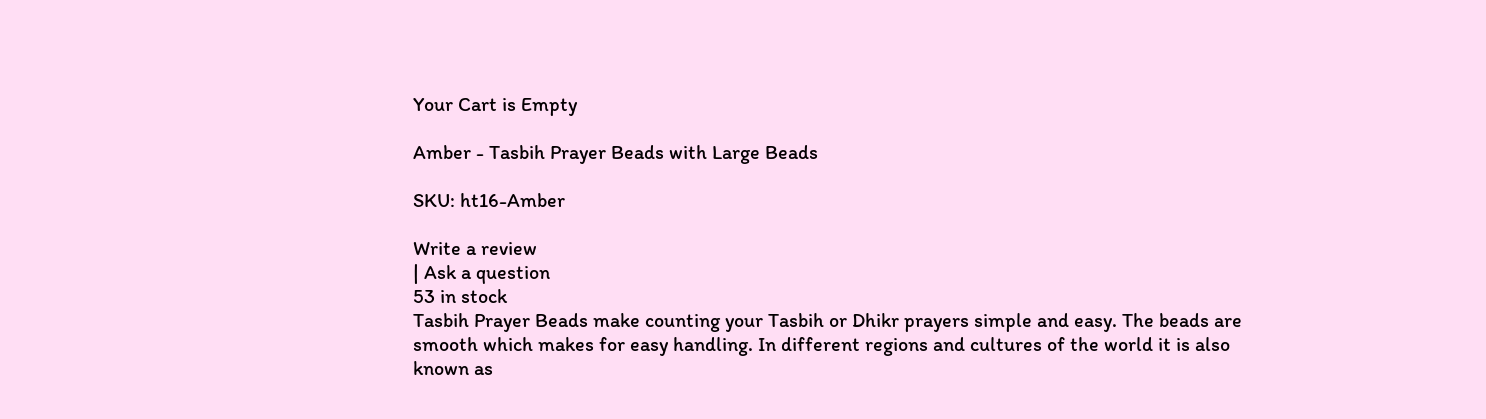Your Cart is Empty

Amber - Tasbih Prayer Beads with Large Beads

SKU: ht16-Amber

Write a review
| Ask a question
53 in stock
Tasbih Prayer Beads make counting your Tasbih or Dhikr prayers simple and easy. The beads are smooth which makes for easy handling. In different regions and cultures of the world it is also known as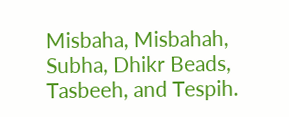Misbaha, Misbahah, Subha, Dhikr Beads, Tasbeeh, and Tespih.